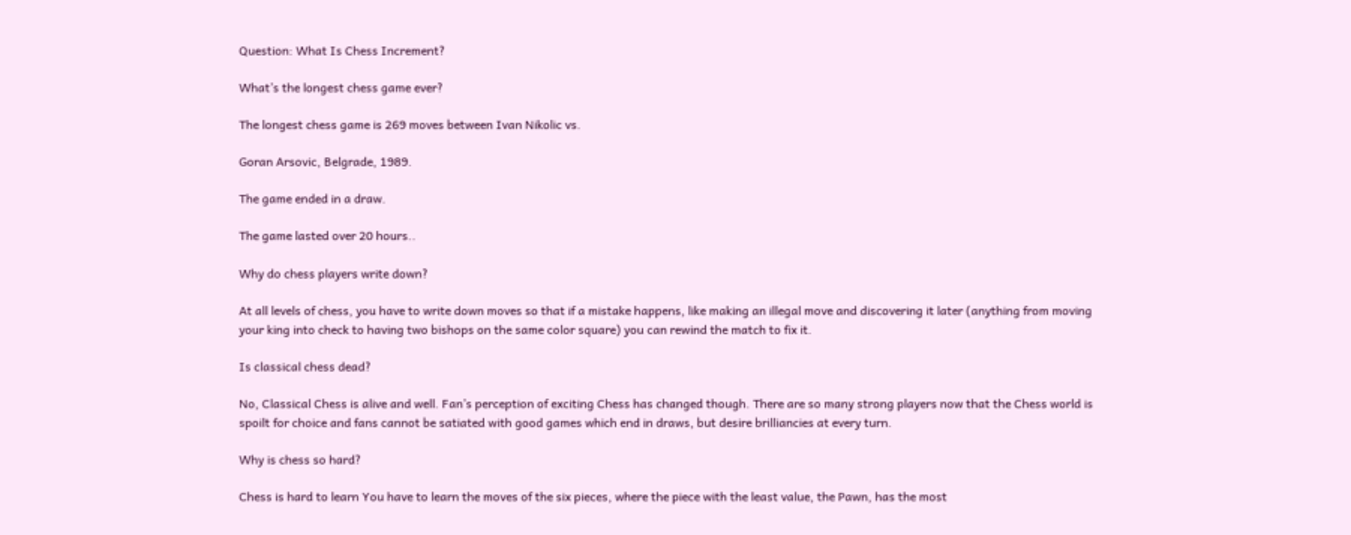Question: What Is Chess Increment?

What’s the longest chess game ever?

The longest chess game is 269 moves between Ivan Nikolic vs.

Goran Arsovic, Belgrade, 1989.

The game ended in a draw.

The game lasted over 20 hours..

Why do chess players write down?

At all levels of chess, you have to write down moves so that if a mistake happens, like making an illegal move and discovering it later (anything from moving your king into check to having two bishops on the same color square) you can rewind the match to fix it.

Is classical chess dead?

No, Classical Chess is alive and well. Fan’s perception of exciting Chess has changed though. There are so many strong players now that the Chess world is spoilt for choice and fans cannot be satiated with good games which end in draws, but desire brilliancies at every turn.

Why is chess so hard?

Chess is hard to learn You have to learn the moves of the six pieces, where the piece with the least value, the Pawn, has the most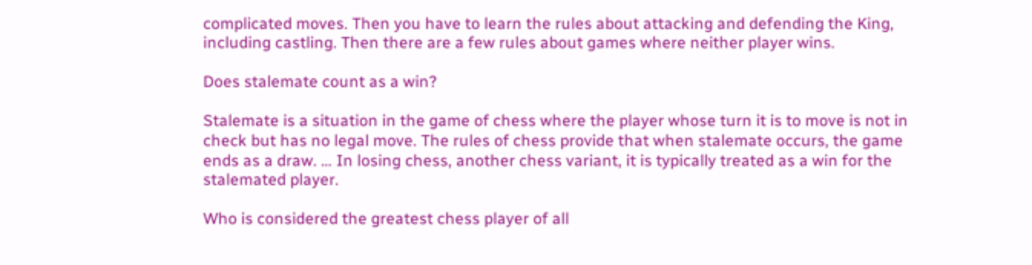complicated moves. Then you have to learn the rules about attacking and defending the King, including castling. Then there are a few rules about games where neither player wins.

Does stalemate count as a win?

Stalemate is a situation in the game of chess where the player whose turn it is to move is not in check but has no legal move. The rules of chess provide that when stalemate occurs, the game ends as a draw. … In losing chess, another chess variant, it is typically treated as a win for the stalemated player.

Who is considered the greatest chess player of all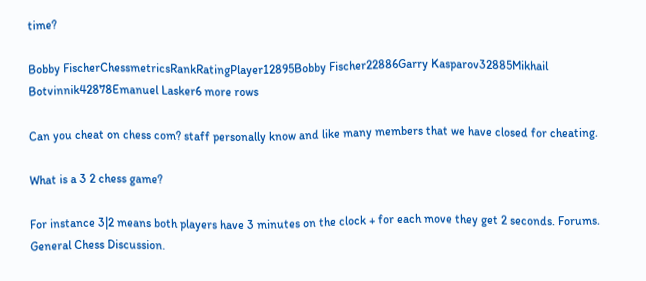time?

Bobby FischerChessmetricsRankRatingPlayer12895Bobby Fischer22886Garry Kasparov32885Mikhail Botvinnik42878Emanuel Lasker6 more rows

Can you cheat on chess com? staff personally know and like many members that we have closed for cheating.

What is a 3 2 chess game?

For instance 3|2 means both players have 3 minutes on the clock + for each move they get 2 seconds. Forums. General Chess Discussion.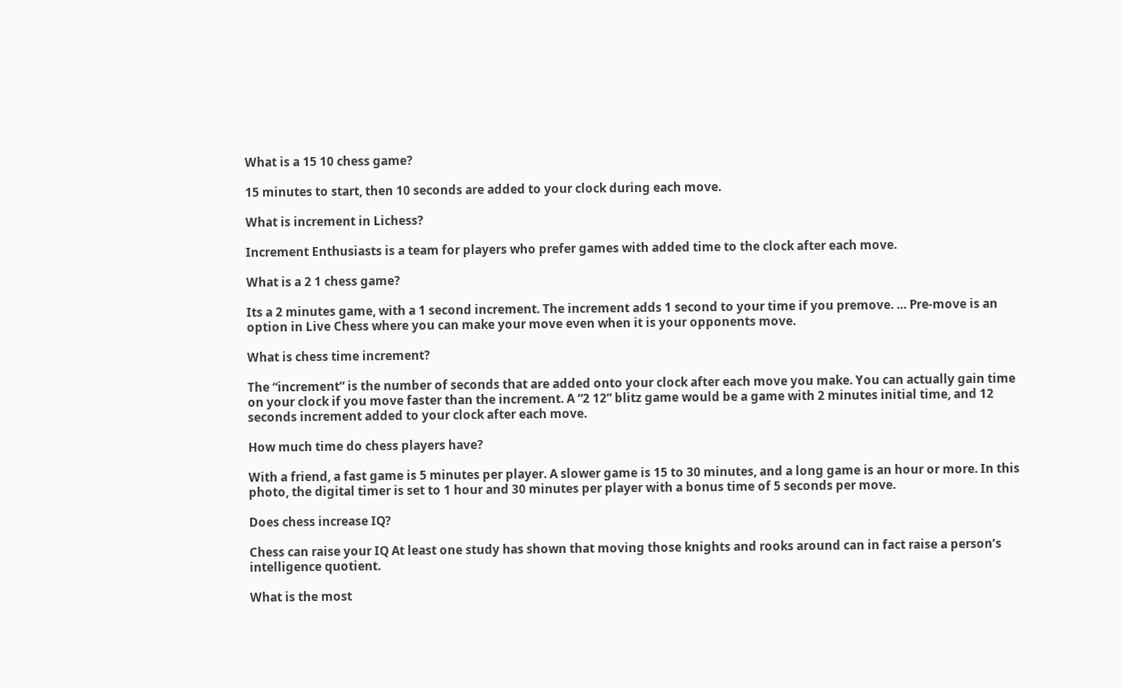What is a 15 10 chess game?

15 minutes to start, then 10 seconds are added to your clock during each move.

What is increment in Lichess?

Increment Enthusiasts is a team for players who prefer games with added time to the clock after each move.

What is a 2 1 chess game?

Its a 2 minutes game, with a 1 second increment. The increment adds 1 second to your time if you premove. … Pre-move is an option in Live Chess where you can make your move even when it is your opponents move.

What is chess time increment?

The “increment” is the number of seconds that are added onto your clock after each move you make. You can actually gain time on your clock if you move faster than the increment. A “2 12” blitz game would be a game with 2 minutes initial time, and 12 seconds increment added to your clock after each move.

How much time do chess players have?

With a friend, a fast game is 5 minutes per player. A slower game is 15 to 30 minutes, and a long game is an hour or more. In this photo, the digital timer is set to 1 hour and 30 minutes per player with a bonus time of 5 seconds per move.

Does chess increase IQ?

Chess can raise your IQ At least one study has shown that moving those knights and rooks around can in fact raise a person’s intelligence quotient.

What is the most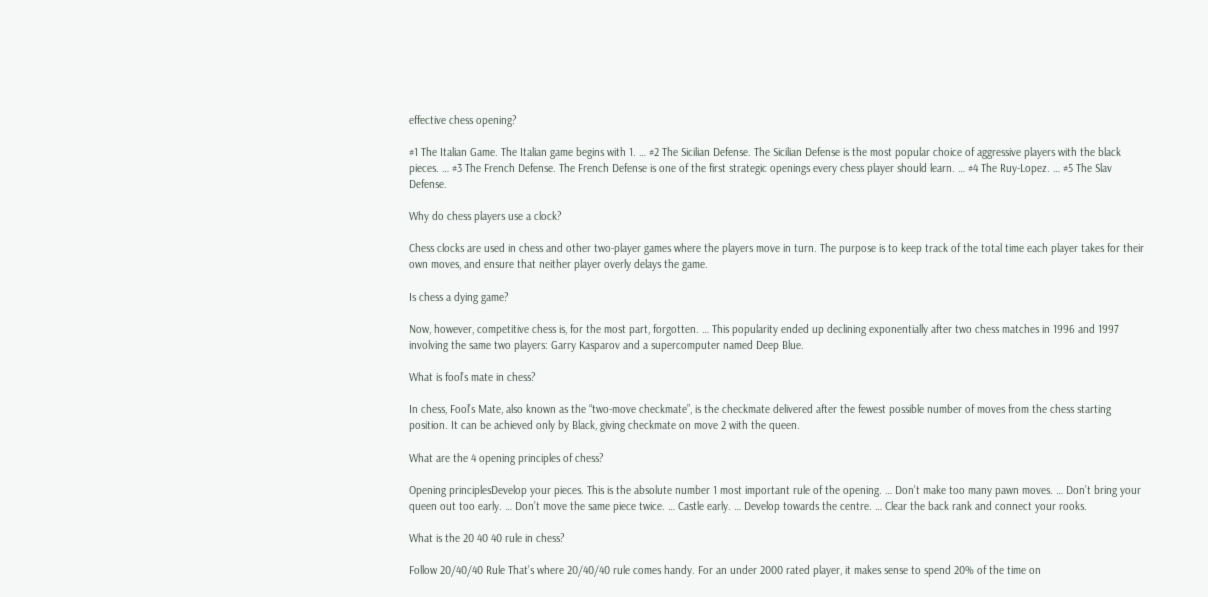effective chess opening?

#1 The Italian Game. The Italian game begins with 1. … #2 The Sicilian Defense. The Sicilian Defense is the most popular choice of aggressive players with the black pieces. … #3 The French Defense. The French Defense is one of the first strategic openings every chess player should learn. … #4 The Ruy-Lopez. … #5 The Slav Defense.

Why do chess players use a clock?

Chess clocks are used in chess and other two-player games where the players move in turn. The purpose is to keep track of the total time each player takes for their own moves, and ensure that neither player overly delays the game.

Is chess a dying game?

Now, however, competitive chess is, for the most part, forgotten. … This popularity ended up declining exponentially after two chess matches in 1996 and 1997 involving the same two players: Garry Kasparov and a supercomputer named Deep Blue.

What is fool’s mate in chess?

In chess, Fool’s Mate, also known as the “two-move checkmate”, is the checkmate delivered after the fewest possible number of moves from the chess starting position. It can be achieved only by Black, giving checkmate on move 2 with the queen.

What are the 4 opening principles of chess?

Opening principlesDevelop your pieces. This is the absolute number 1 most important rule of the opening. … Don’t make too many pawn moves. … Don’t bring your queen out too early. … Don’t move the same piece twice. … Castle early. … Develop towards the centre. … Clear the back rank and connect your rooks.

What is the 20 40 40 rule in chess?

Follow 20/40/40 Rule That’s where 20/40/40 rule comes handy. For an under 2000 rated player, it makes sense to spend 20% of the time on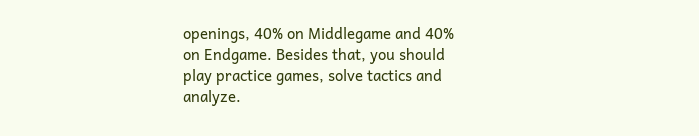openings, 40% on Middlegame and 40% on Endgame. Besides that, you should play practice games, solve tactics and analyze.